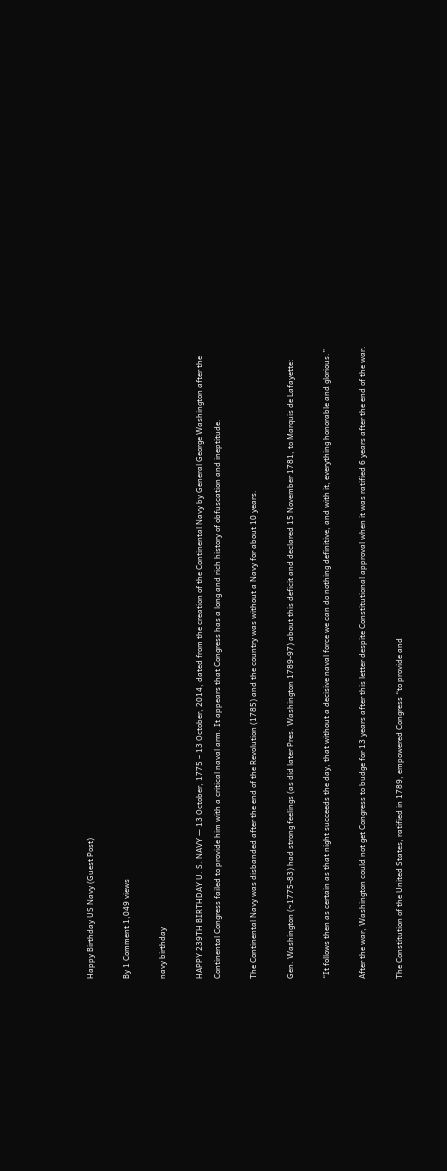Happy Birthday US Navy (Guest Post)

By 1 Comment 1,049 views

navy birthday

HAPPY 239TH BIRTHDAY U. S. NAVY — 13 October, 1775 – 13 October, 2014, dated from the creation of the Continental Navy by General George Washington after the Continental Congress failed to provide him with a critical naval arm. It appears that Congress has a long and rich history of obfuscation and ineptitude.

The Continental Navy was disbanded after the end of the Revolution (1785) and the country was without a Navy for about 10 years.

Gen. Washington (~1775-83) had strong feelings (as did later Pres. Washington 1789-97) about this deficit and declared 15 November 1781, to Marquis de Lafayette:

“It follows then as certain as that night succeeds the day, that without a decisive naval force we can do nothing definitive, and with it, everything honorable and glorious.”

After the war, Washington could not get Congress to budge for 13 years after this letter despite Constitutional approval when it was ratified 6 years after the end of the war.

The Constitution of the United States, ratified in 1789, empowered Congress “to provide and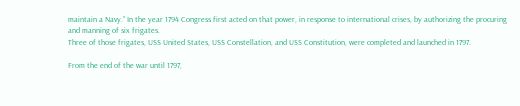maintain a Navy.” In the year 1794 Congress first acted on that power, in response to international crises, by authorizing the procuring and manning of six frigates.
Three of those frigates, USS United States, USS Constellation, and USS Constitution, were completed and launched in 1797.

From the end of the war until 1797,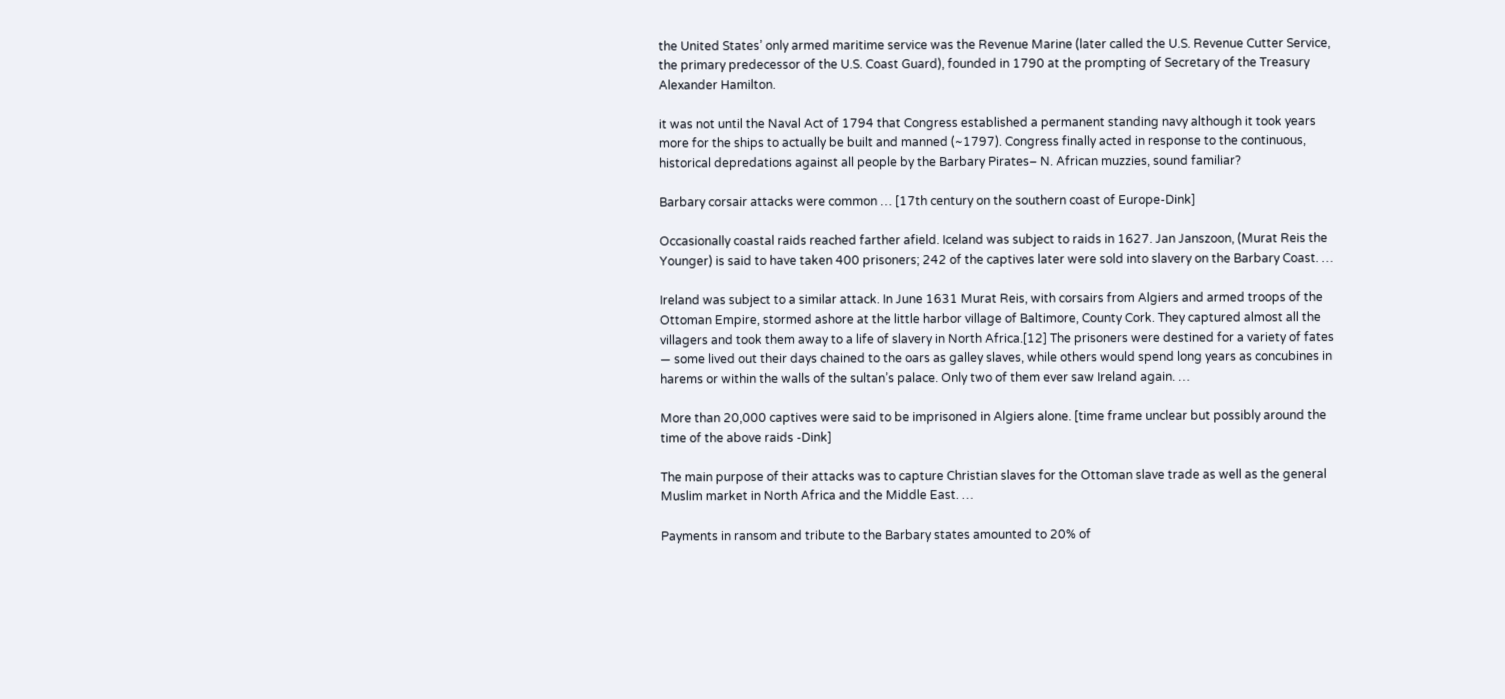the United States’ only armed maritime service was the Revenue Marine (later called the U.S. Revenue Cutter Service, the primary predecessor of the U.S. Coast Guard), founded in 1790 at the prompting of Secretary of the Treasury Alexander Hamilton.

it was not until the Naval Act of 1794 that Congress established a permanent standing navy although it took years more for the ships to actually be built and manned (~1797). Congress finally acted in response to the continuous, historical depredations against all people by the Barbary Pirates– N. African muzzies, sound familiar?

Barbary corsair attacks were common … [17th century on the southern coast of Europe-Dink]

Occasionally coastal raids reached farther afield. Iceland was subject to raids in 1627. Jan Janszoon, (Murat Reis the Younger) is said to have taken 400 prisoners; 242 of the captives later were sold into slavery on the Barbary Coast. …

Ireland was subject to a similar attack. In June 1631 Murat Reis, with corsairs from Algiers and armed troops of the Ottoman Empire, stormed ashore at the little harbor village of Baltimore, County Cork. They captured almost all the villagers and took them away to a life of slavery in North Africa.[12] The prisoners were destined for a variety of fates — some lived out their days chained to the oars as galley slaves, while others would spend long years as concubines in harems or within the walls of the sultan’s palace. Only two of them ever saw Ireland again. …

More than 20,000 captives were said to be imprisoned in Algiers alone. [time frame unclear but possibly around the time of the above raids -Dink]

The main purpose of their attacks was to capture Christian slaves for the Ottoman slave trade as well as the general Muslim market in North Africa and the Middle East. …

Payments in ransom and tribute to the Barbary states amounted to 20% of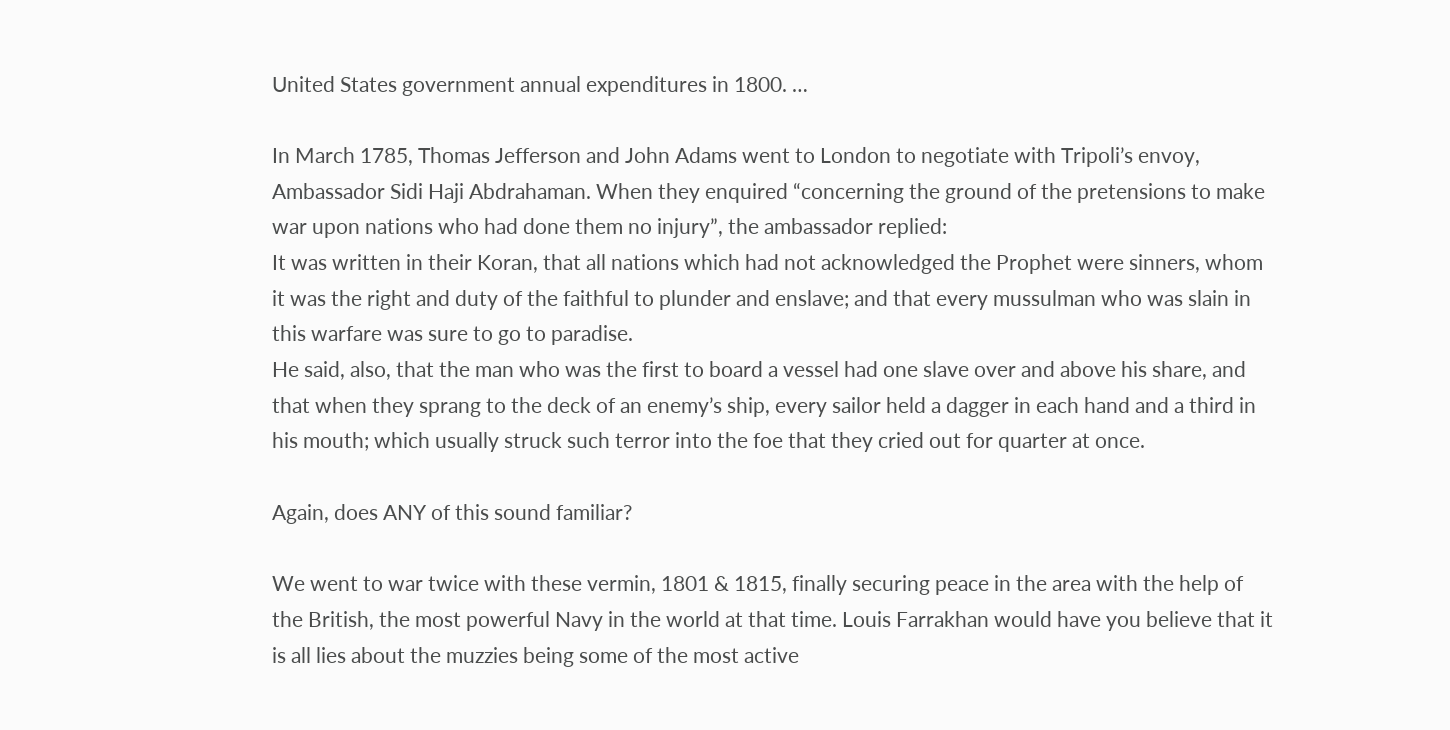United States government annual expenditures in 1800. …

In March 1785, Thomas Jefferson and John Adams went to London to negotiate with Tripoli’s envoy, Ambassador Sidi Haji Abdrahaman. When they enquired “concerning the ground of the pretensions to make war upon nations who had done them no injury”, the ambassador replied:
It was written in their Koran, that all nations which had not acknowledged the Prophet were sinners, whom it was the right and duty of the faithful to plunder and enslave; and that every mussulman who was slain in this warfare was sure to go to paradise.
He said, also, that the man who was the first to board a vessel had one slave over and above his share, and that when they sprang to the deck of an enemy’s ship, every sailor held a dagger in each hand and a third in his mouth; which usually struck such terror into the foe that they cried out for quarter at once.

Again, does ANY of this sound familiar?

We went to war twice with these vermin, 1801 & 1815, finally securing peace in the area with the help of the British, the most powerful Navy in the world at that time. Louis Farrakhan would have you believe that it is all lies about the muzzies being some of the most active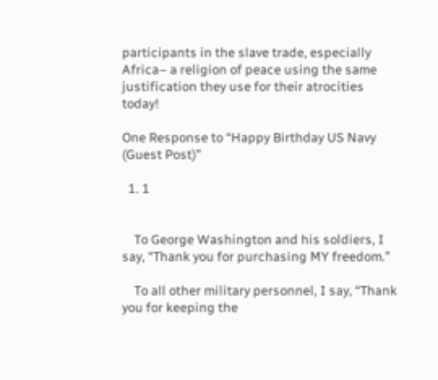participants in the slave trade, especially Africa– a religion of peace using the same justification they use for their atrocities today!

One Response to “Happy Birthday US Navy (Guest Post)”

  1. 1


    To George Washington and his soldiers, I say, “Thank you for purchasing MY freedom.”

    To all other military personnel, I say, “Thank you for keeping the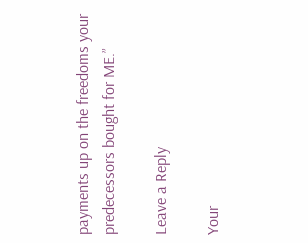payments up on the freedoms your predecessors bought for ME.”

Leave a Reply

Your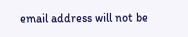email address will not be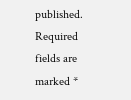published. Required fields are marked *